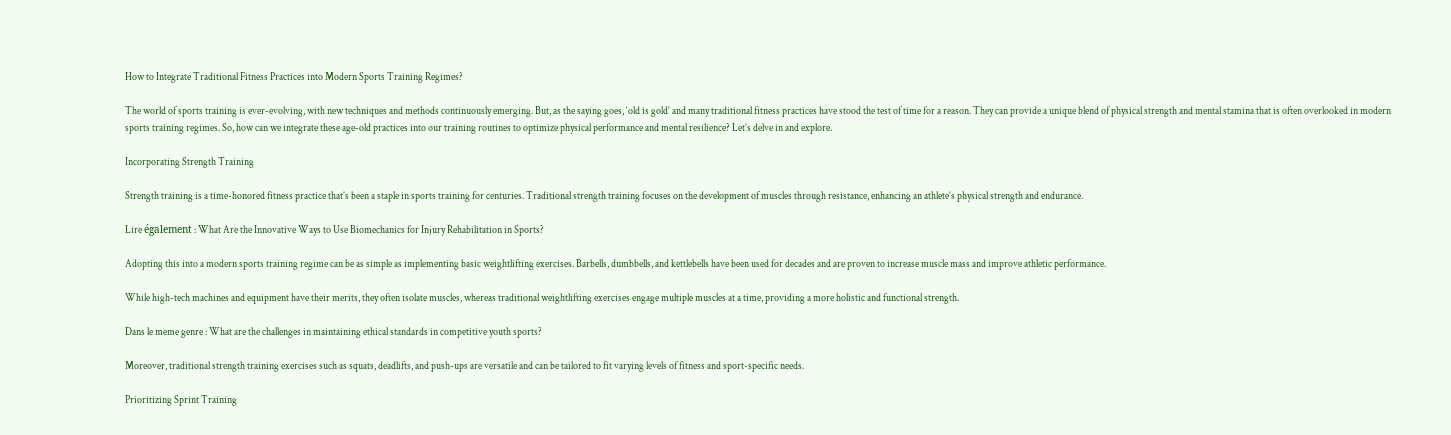How to Integrate Traditional Fitness Practices into Modern Sports Training Regimes?

The world of sports training is ever-evolving, with new techniques and methods continuously emerging. But, as the saying goes, ‘old is gold’ and many traditional fitness practices have stood the test of time for a reason. They can provide a unique blend of physical strength and mental stamina that is often overlooked in modern sports training regimes. So, how can we integrate these age-old practices into our training routines to optimize physical performance and mental resilience? Let’s delve in and explore.

Incorporating Strength Training

Strength training is a time-honored fitness practice that’s been a staple in sports training for centuries. Traditional strength training focuses on the development of muscles through resistance, enhancing an athlete’s physical strength and endurance.

Lire également : What Are the Innovative Ways to Use Biomechanics for Injury Rehabilitation in Sports?

Adopting this into a modern sports training regime can be as simple as implementing basic weightlifting exercises. Barbells, dumbbells, and kettlebells have been used for decades and are proven to increase muscle mass and improve athletic performance.

While high-tech machines and equipment have their merits, they often isolate muscles, whereas traditional weightlifting exercises engage multiple muscles at a time, providing a more holistic and functional strength.

Dans le meme genre : What are the challenges in maintaining ethical standards in competitive youth sports?

Moreover, traditional strength training exercises such as squats, deadlifts, and push-ups are versatile and can be tailored to fit varying levels of fitness and sport-specific needs.

Prioritizing Sprint Training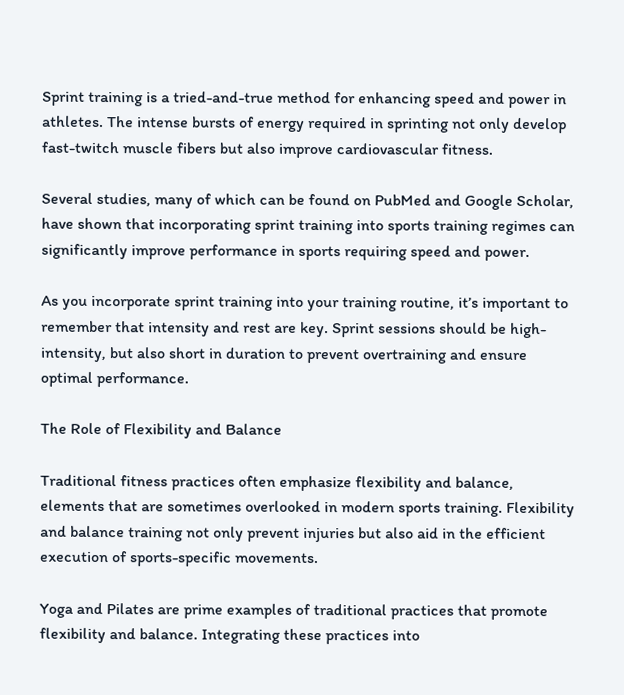Sprint training is a tried-and-true method for enhancing speed and power in athletes. The intense bursts of energy required in sprinting not only develop fast-twitch muscle fibers but also improve cardiovascular fitness.

Several studies, many of which can be found on PubMed and Google Scholar, have shown that incorporating sprint training into sports training regimes can significantly improve performance in sports requiring speed and power.

As you incorporate sprint training into your training routine, it’s important to remember that intensity and rest are key. Sprint sessions should be high-intensity, but also short in duration to prevent overtraining and ensure optimal performance.

The Role of Flexibility and Balance

Traditional fitness practices often emphasize flexibility and balance, elements that are sometimes overlooked in modern sports training. Flexibility and balance training not only prevent injuries but also aid in the efficient execution of sports-specific movements.

Yoga and Pilates are prime examples of traditional practices that promote flexibility and balance. Integrating these practices into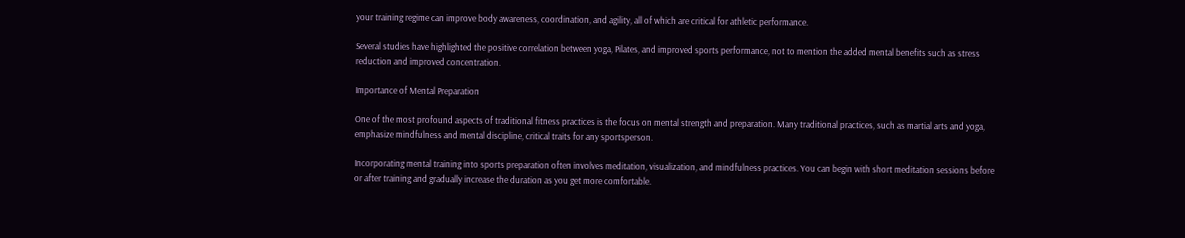your training regime can improve body awareness, coordination, and agility, all of which are critical for athletic performance.

Several studies have highlighted the positive correlation between yoga, Pilates, and improved sports performance, not to mention the added mental benefits such as stress reduction and improved concentration.

Importance of Mental Preparation

One of the most profound aspects of traditional fitness practices is the focus on mental strength and preparation. Many traditional practices, such as martial arts and yoga, emphasize mindfulness and mental discipline, critical traits for any sportsperson.

Incorporating mental training into sports preparation often involves meditation, visualization, and mindfulness practices. You can begin with short meditation sessions before or after training and gradually increase the duration as you get more comfortable.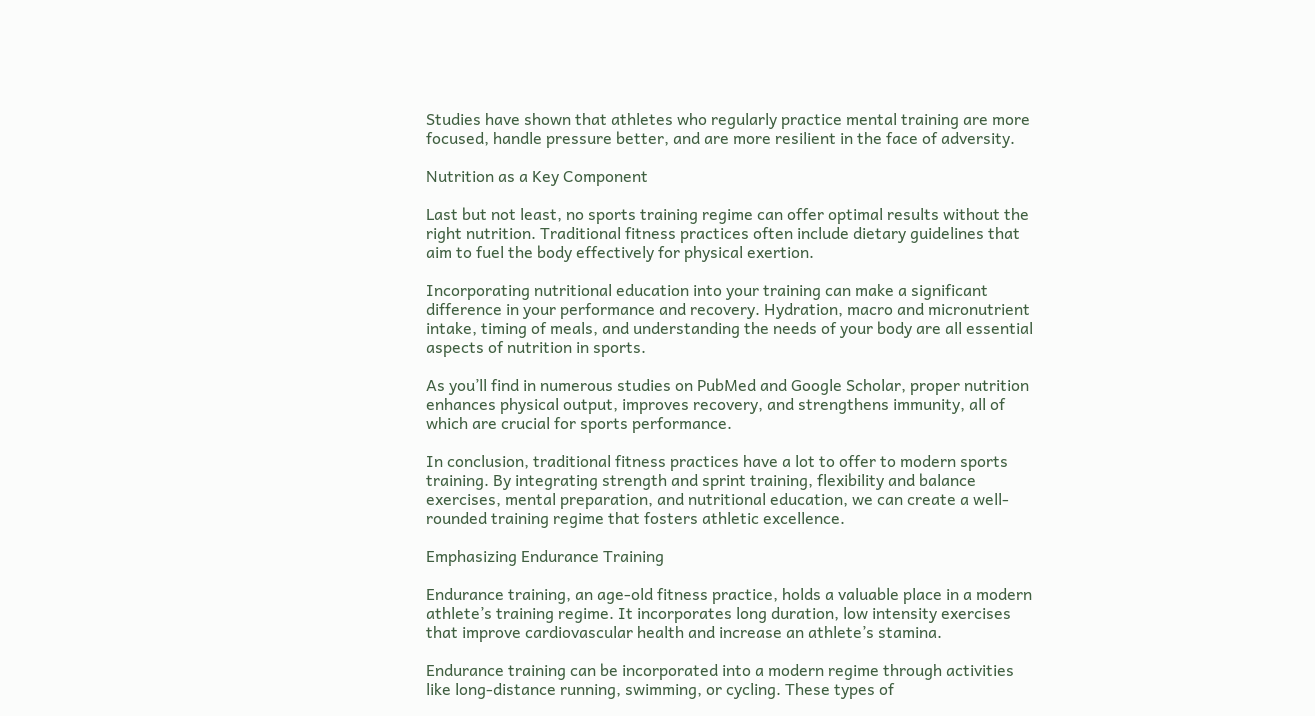Studies have shown that athletes who regularly practice mental training are more focused, handle pressure better, and are more resilient in the face of adversity.

Nutrition as a Key Component

Last but not least, no sports training regime can offer optimal results without the right nutrition. Traditional fitness practices often include dietary guidelines that aim to fuel the body effectively for physical exertion.

Incorporating nutritional education into your training can make a significant difference in your performance and recovery. Hydration, macro and micronutrient intake, timing of meals, and understanding the needs of your body are all essential aspects of nutrition in sports.

As you’ll find in numerous studies on PubMed and Google Scholar, proper nutrition enhances physical output, improves recovery, and strengthens immunity, all of which are crucial for sports performance.

In conclusion, traditional fitness practices have a lot to offer to modern sports training. By integrating strength and sprint training, flexibility and balance exercises, mental preparation, and nutritional education, we can create a well-rounded training regime that fosters athletic excellence.

Emphasizing Endurance Training

Endurance training, an age-old fitness practice, holds a valuable place in a modern athlete’s training regime. It incorporates long duration, low intensity exercises that improve cardiovascular health and increase an athlete’s stamina.

Endurance training can be incorporated into a modern regime through activities like long-distance running, swimming, or cycling. These types of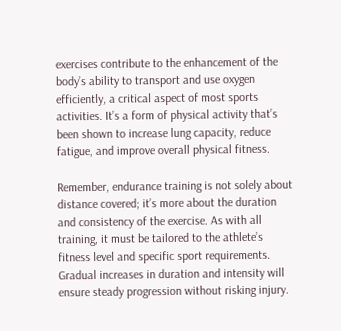exercises contribute to the enhancement of the body’s ability to transport and use oxygen efficiently, a critical aspect of most sports activities. It’s a form of physical activity that’s been shown to increase lung capacity, reduce fatigue, and improve overall physical fitness.

Remember, endurance training is not solely about distance covered; it’s more about the duration and consistency of the exercise. As with all training, it must be tailored to the athlete’s fitness level and specific sport requirements. Gradual increases in duration and intensity will ensure steady progression without risking injury.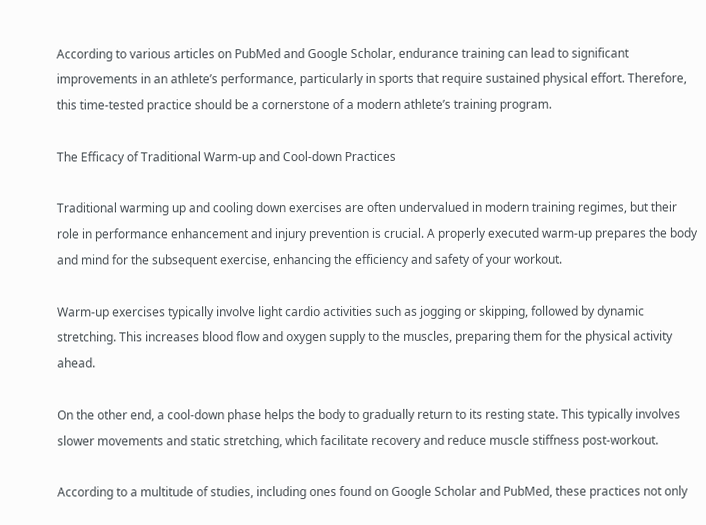According to various articles on PubMed and Google Scholar, endurance training can lead to significant improvements in an athlete’s performance, particularly in sports that require sustained physical effort. Therefore, this time-tested practice should be a cornerstone of a modern athlete’s training program.

The Efficacy of Traditional Warm-up and Cool-down Practices

Traditional warming up and cooling down exercises are often undervalued in modern training regimes, but their role in performance enhancement and injury prevention is crucial. A properly executed warm-up prepares the body and mind for the subsequent exercise, enhancing the efficiency and safety of your workout.

Warm-up exercises typically involve light cardio activities such as jogging or skipping, followed by dynamic stretching. This increases blood flow and oxygen supply to the muscles, preparing them for the physical activity ahead.

On the other end, a cool-down phase helps the body to gradually return to its resting state. This typically involves slower movements and static stretching, which facilitate recovery and reduce muscle stiffness post-workout.

According to a multitude of studies, including ones found on Google Scholar and PubMed, these practices not only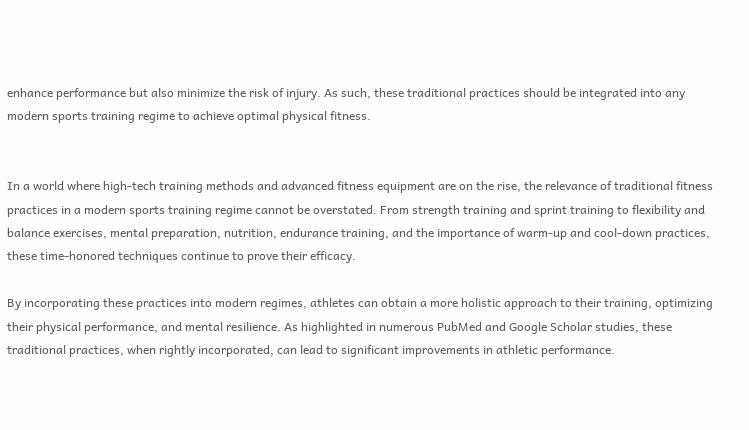enhance performance but also minimize the risk of injury. As such, these traditional practices should be integrated into any modern sports training regime to achieve optimal physical fitness.


In a world where high-tech training methods and advanced fitness equipment are on the rise, the relevance of traditional fitness practices in a modern sports training regime cannot be overstated. From strength training and sprint training to flexibility and balance exercises, mental preparation, nutrition, endurance training, and the importance of warm-up and cool-down practices, these time-honored techniques continue to prove their efficacy.

By incorporating these practices into modern regimes, athletes can obtain a more holistic approach to their training, optimizing their physical performance, and mental resilience. As highlighted in numerous PubMed and Google Scholar studies, these traditional practices, when rightly incorporated, can lead to significant improvements in athletic performance.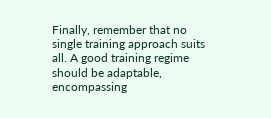Finally, remember that no single training approach suits all. A good training regime should be adaptable, encompassing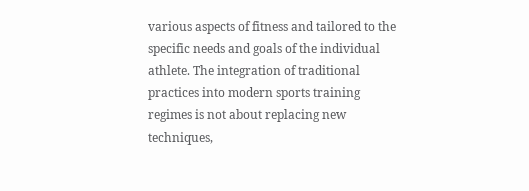various aspects of fitness and tailored to the specific needs and goals of the individual athlete. The integration of traditional practices into modern sports training regimes is not about replacing new techniques,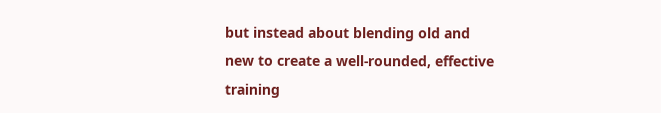but instead about blending old and new to create a well-rounded, effective training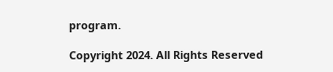program.

Copyright 2024. All Rights Reserved